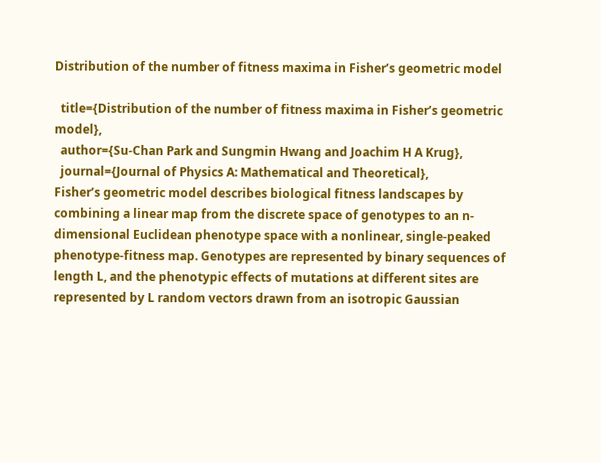Distribution of the number of fitness maxima in Fisher’s geometric model

  title={Distribution of the number of fitness maxima in Fisher’s geometric model},
  author={Su-Chan Park and Sungmin Hwang and Joachim H A Krug},
  journal={Journal of Physics A: Mathematical and Theoretical},
Fisher’s geometric model describes biological fitness landscapes by combining a linear map from the discrete space of genotypes to an n-dimensional Euclidean phenotype space with a nonlinear, single-peaked phenotype-fitness map. Genotypes are represented by binary sequences of length L, and the phenotypic effects of mutations at different sites are represented by L random vectors drawn from an isotropic Gaussian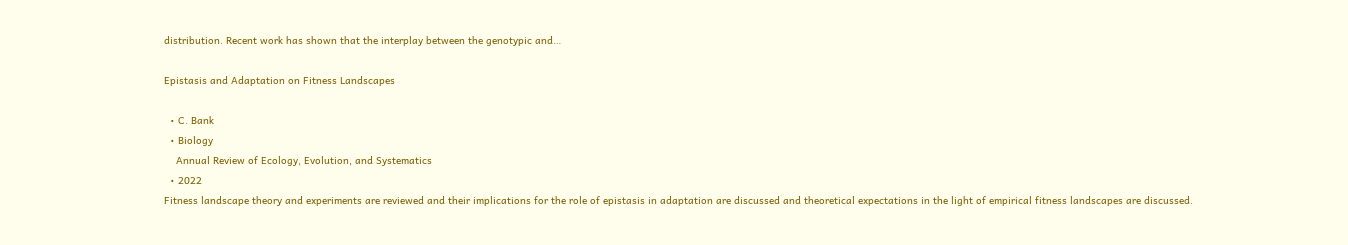distribution. Recent work has shown that the interplay between the genotypic and…

Epistasis and Adaptation on Fitness Landscapes

  • C. Bank
  • Biology
    Annual Review of Ecology, Evolution, and Systematics
  • 2022
Fitness landscape theory and experiments are reviewed and their implications for the role of epistasis in adaptation are discussed and theoretical expectations in the light of empirical fitness landscapes are discussed.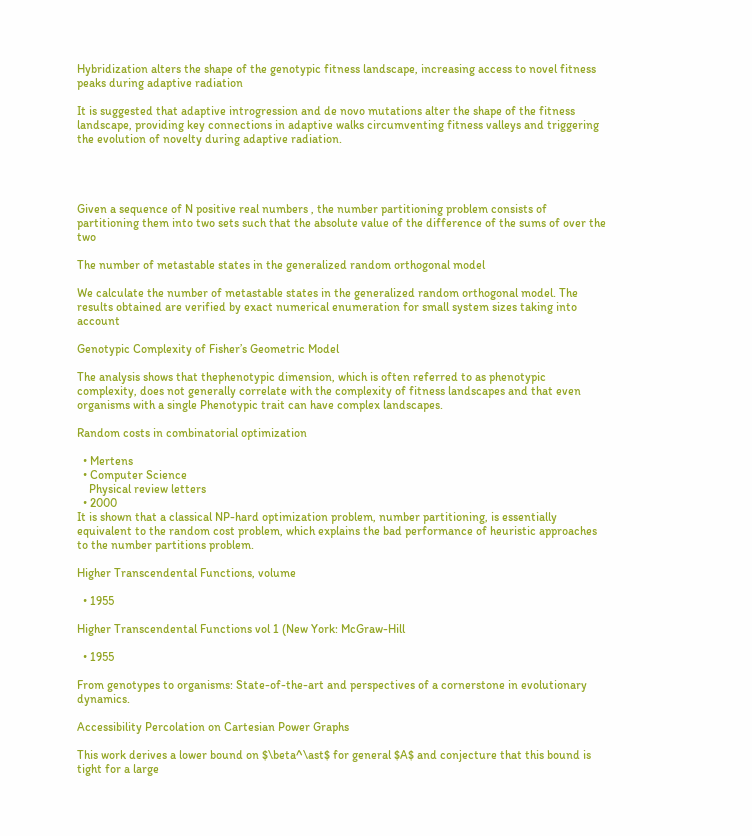Hybridization alters the shape of the genotypic fitness landscape, increasing access to novel fitness peaks during adaptive radiation

It is suggested that adaptive introgression and de novo mutations alter the shape of the fitness landscape, providing key connections in adaptive walks circumventing fitness valleys and triggering the evolution of novelty during adaptive radiation.




Given a sequence of N positive real numbers , the number partitioning problem consists of partitioning them into two sets such that the absolute value of the difference of the sums of over the two

The number of metastable states in the generalized random orthogonal model

We calculate the number of metastable states in the generalized random orthogonal model. The results obtained are verified by exact numerical enumeration for small system sizes taking into account

Genotypic Complexity of Fisher’s Geometric Model

The analysis shows that thephenotypic dimension, which is often referred to as phenotypic complexity, does not generally correlate with the complexity of fitness landscapes and that even organisms with a single Phenotypic trait can have complex landscapes.

Random costs in combinatorial optimization

  • Mertens
  • Computer Science
    Physical review letters
  • 2000
It is shown that a classical NP-hard optimization problem, number partitioning, is essentially equivalent to the random cost problem, which explains the bad performance of heuristic approaches to the number partitions problem.

Higher Transcendental Functions, volume

  • 1955

Higher Transcendental Functions vol 1 (New York: McGraw-Hill

  • 1955

From genotypes to organisms: State-of-the-art and perspectives of a cornerstone in evolutionary dynamics.

Accessibility Percolation on Cartesian Power Graphs

This work derives a lower bound on $\beta^\ast$ for general $A$ and conjecture that this bound is tight for a large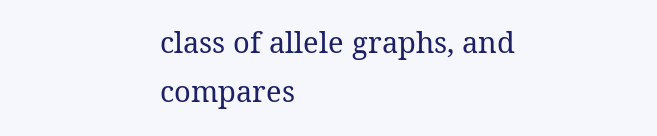class of allele graphs, and compares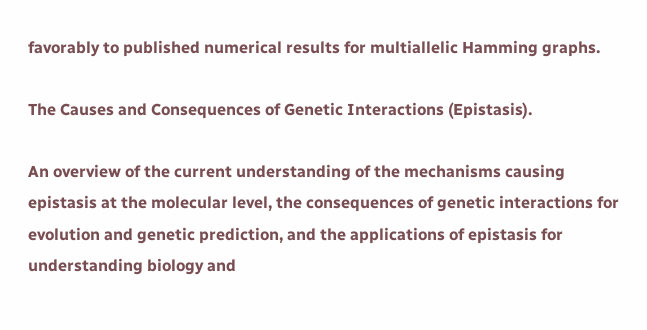favorably to published numerical results for multiallelic Hamming graphs.

The Causes and Consequences of Genetic Interactions (Epistasis).

An overview of the current understanding of the mechanisms causing epistasis at the molecular level, the consequences of genetic interactions for evolution and genetic prediction, and the applications of epistasis for understanding biology and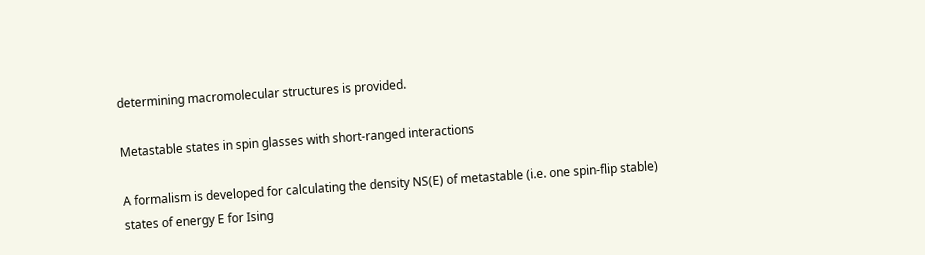determining macromolecular structures is provided.

Metastable states in spin glasses with short-ranged interactions

A formalism is developed for calculating the density NS(E) of metastable (i.e. one spin-flip stable) states of energy E for Ising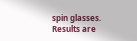spin glasses. Results are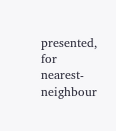presented, for nearest-neighbour